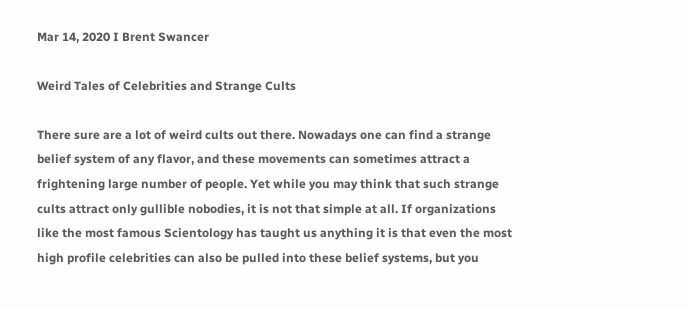Mar 14, 2020 I Brent Swancer

Weird Tales of Celebrities and Strange Cults

There sure are a lot of weird cults out there. Nowadays one can find a strange belief system of any flavor, and these movements can sometimes attract a frightening large number of people. Yet while you may think that such strange cults attract only gullible nobodies, it is not that simple at all. If organizations like the most famous Scientology has taught us anything it is that even the most high profile celebrities can also be pulled into these belief systems, but you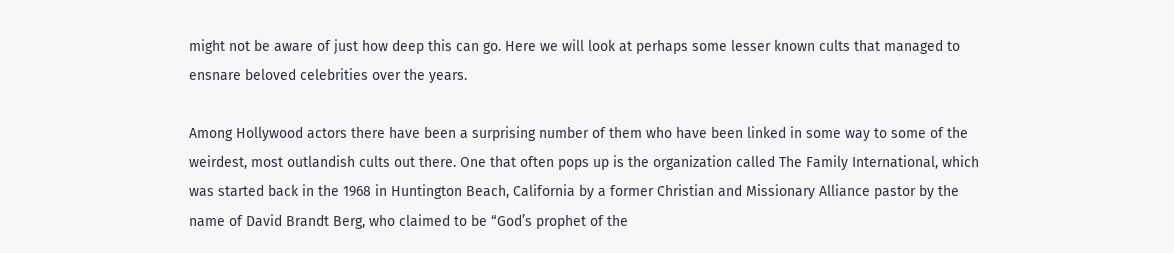might not be aware of just how deep this can go. Here we will look at perhaps some lesser known cults that managed to ensnare beloved celebrities over the years.

Among Hollywood actors there have been a surprising number of them who have been linked in some way to some of the weirdest, most outlandish cults out there. One that often pops up is the organization called The Family International, which was started back in the 1968 in Huntington Beach, California by a former Christian and Missionary Alliance pastor by the name of David Brandt Berg, who claimed to be “God’s prophet of the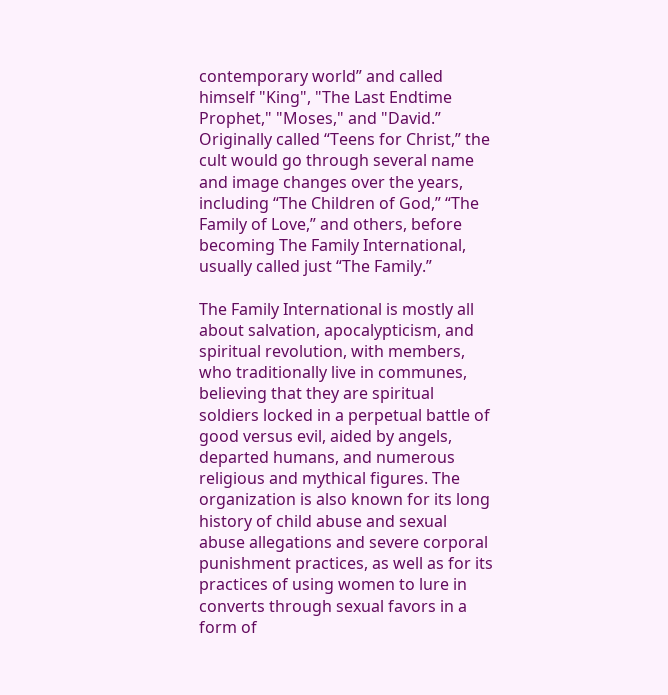contemporary world” and called himself "King", "The Last Endtime Prophet," "Moses," and "David.” Originally called “Teens for Christ,” the cult would go through several name and image changes over the years, including “The Children of God,” “The Family of Love,” and others, before becoming The Family International, usually called just “The Family.”

The Family International is mostly all about salvation, apocalypticism, and spiritual revolution, with members, who traditionally live in communes, believing that they are spiritual soldiers locked in a perpetual battle of good versus evil, aided by angels, departed humans, and numerous religious and mythical figures. The organization is also known for its long history of child abuse and sexual abuse allegations and severe corporal punishment practices, as well as for its practices of using women to lure in converts through sexual favors in a form of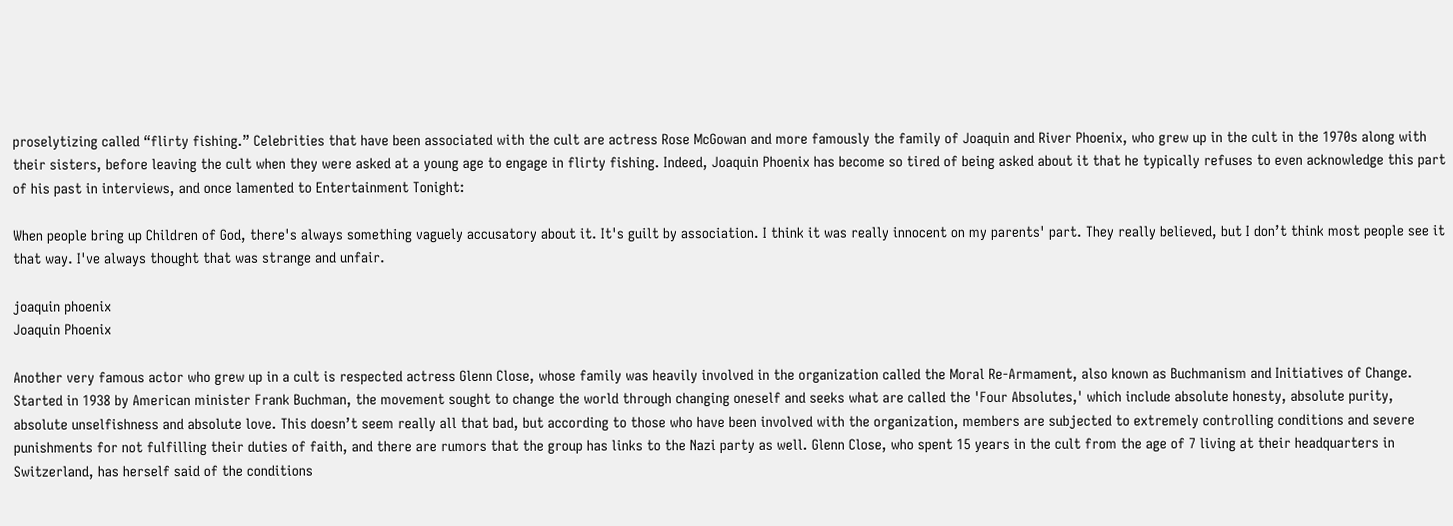proselytizing called “flirty fishing.” Celebrities that have been associated with the cult are actress Rose McGowan and more famously the family of Joaquin and River Phoenix, who grew up in the cult in the 1970s along with their sisters, before leaving the cult when they were asked at a young age to engage in flirty fishing. Indeed, Joaquin Phoenix has become so tired of being asked about it that he typically refuses to even acknowledge this part of his past in interviews, and once lamented to Entertainment Tonight:

When people bring up Children of God, there's always something vaguely accusatory about it. It's guilt by association. I think it was really innocent on my parents' part. They really believed, but I don’t think most people see it that way. I've always thought that was strange and unfair.

joaquin phoenix
Joaquin Phoenix

Another very famous actor who grew up in a cult is respected actress Glenn Close, whose family was heavily involved in the organization called the Moral Re-Armament, also known as Buchmanism and Initiatives of Change. Started in 1938 by American minister Frank Buchman, the movement sought to change the world through changing oneself and seeks what are called the 'Four Absolutes,' which include absolute honesty, absolute purity, absolute unselfishness and absolute love. This doesn’t seem really all that bad, but according to those who have been involved with the organization, members are subjected to extremely controlling conditions and severe punishments for not fulfilling their duties of faith, and there are rumors that the group has links to the Nazi party as well. Glenn Close, who spent 15 years in the cult from the age of 7 living at their headquarters in Switzerland, has herself said of the conditions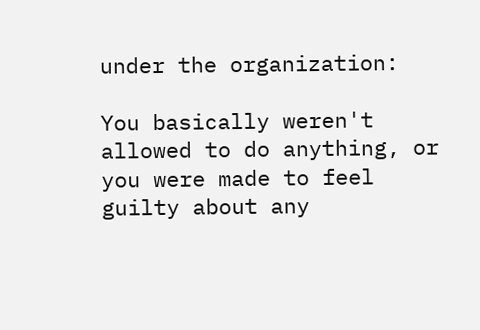under the organization:

You basically weren't allowed to do anything, or you were made to feel guilty about any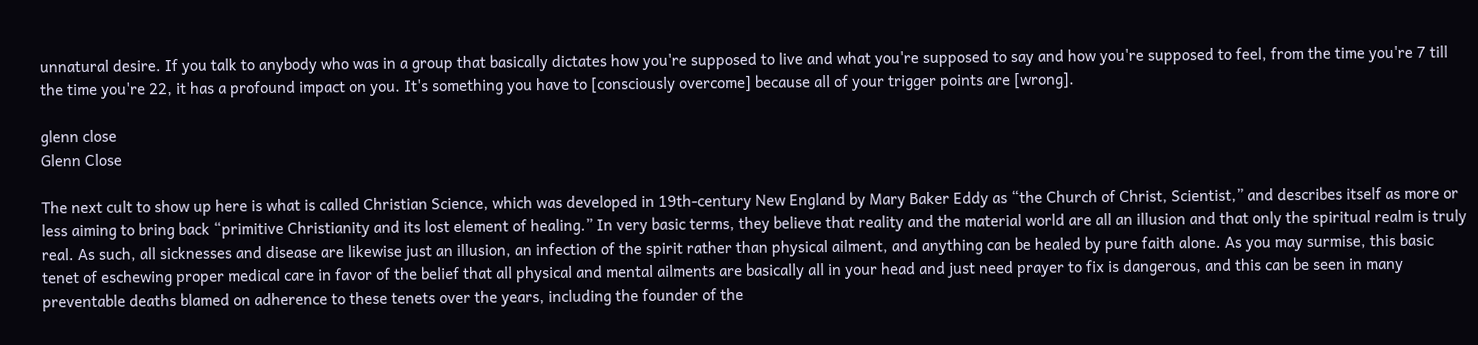unnatural desire. If you talk to anybody who was in a group that basically dictates how you're supposed to live and what you're supposed to say and how you're supposed to feel, from the time you're 7 till the time you're 22, it has a profound impact on you. It's something you have to [consciously overcome] because all of your trigger points are [wrong].

glenn close
Glenn Close

The next cult to show up here is what is called Christian Science, which was developed in 19th-century New England by Mary Baker Eddy as “the Church of Christ, Scientist,” and describes itself as more or less aiming to bring back “primitive Christianity and its lost element of healing.” In very basic terms, they believe that reality and the material world are all an illusion and that only the spiritual realm is truly real. As such, all sicknesses and disease are likewise just an illusion, an infection of the spirit rather than physical ailment, and anything can be healed by pure faith alone. As you may surmise, this basic tenet of eschewing proper medical care in favor of the belief that all physical and mental ailments are basically all in your head and just need prayer to fix is dangerous, and this can be seen in many preventable deaths blamed on adherence to these tenets over the years, including the founder of the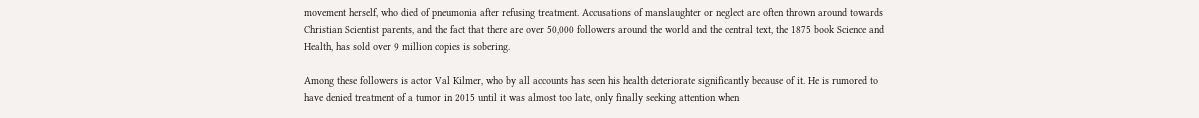movement herself, who died of pneumonia after refusing treatment. Accusations of manslaughter or neglect are often thrown around towards Christian Scientist parents, and the fact that there are over 50,000 followers around the world and the central text, the 1875 book Science and Health, has sold over 9 million copies is sobering.

Among these followers is actor Val Kilmer, who by all accounts has seen his health deteriorate significantly because of it. He is rumored to have denied treatment of a tumor in 2015 until it was almost too late, only finally seeking attention when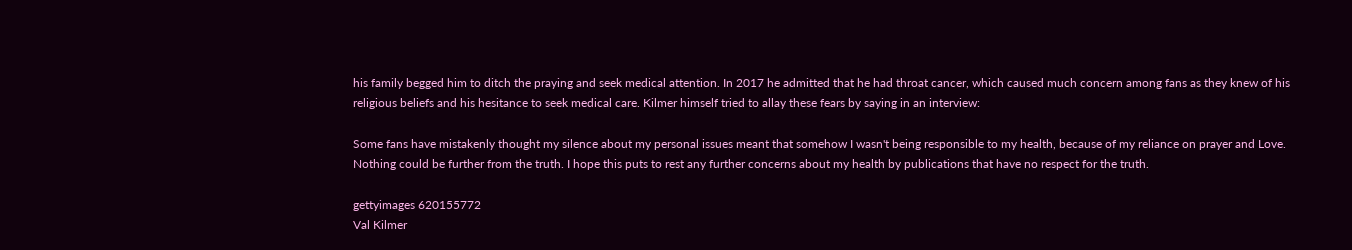his family begged him to ditch the praying and seek medical attention. In 2017 he admitted that he had throat cancer, which caused much concern among fans as they knew of his religious beliefs and his hesitance to seek medical care. Kilmer himself tried to allay these fears by saying in an interview:

Some fans have mistakenly thought my silence about my personal issues meant that somehow I wasn't being responsible to my health, because of my reliance on prayer and Love. Nothing could be further from the truth. I hope this puts to rest any further concerns about my health by publications that have no respect for the truth.

gettyimages 620155772
Val Kilmer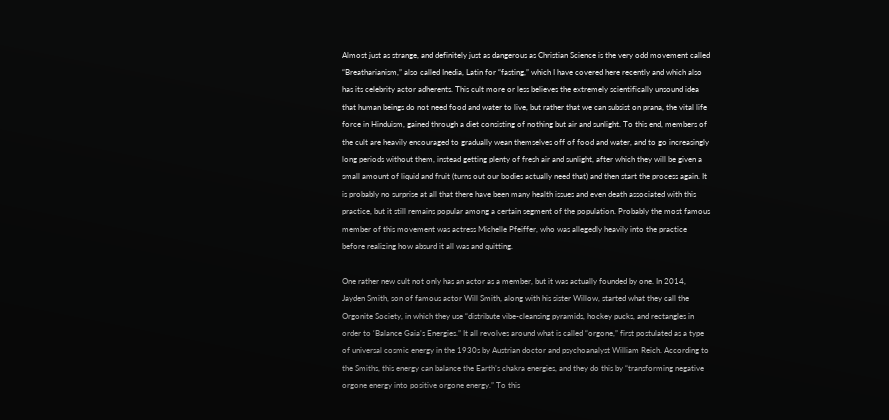Almost just as strange, and definitely just as dangerous as Christian Science is the very odd movement called “Breatharianism,” also called Inedia, Latin for “fasting,” which I have covered here recently and which also has its celebrity actor adherents. This cult more or less believes the extremely scientifically unsound idea that human beings do not need food and water to live, but rather that we can subsist on prana, the vital life force in Hinduism, gained through a diet consisting of nothing but air and sunlight. To this end, members of the cult are heavily encouraged to gradually wean themselves off of food and water, and to go increasingly long periods without them, instead getting plenty of fresh air and sunlight, after which they will be given a small amount of liquid and fruit (turns out our bodies actually need that) and then start the process again. It is probably no surprise at all that there have been many health issues and even death associated with this practice, but it still remains popular among a certain segment of the population. Probably the most famous member of this movement was actress Michelle Pfeiffer, who was allegedly heavily into the practice before realizing how absurd it all was and quitting.

One rather new cult not only has an actor as a member, but it was actually founded by one. In 2014, Jayden Smith, son of famous actor Will Smith, along with his sister Willow, started what they call the Orgonite Society, in which they use “distribute vibe-cleansing pyramids, hockey pucks, and rectangles in order to ‘Balance Gaia’s Energies.” It all revolves around what is called “orgone,” first postulated as a type of universal cosmic energy in the 1930s by Austrian doctor and psychoanalyst William Reich. According to the Smiths, this energy can balance the Earth’s chakra energies, and they do this by “transforming negative orgone energy into positive orgone energy.” To this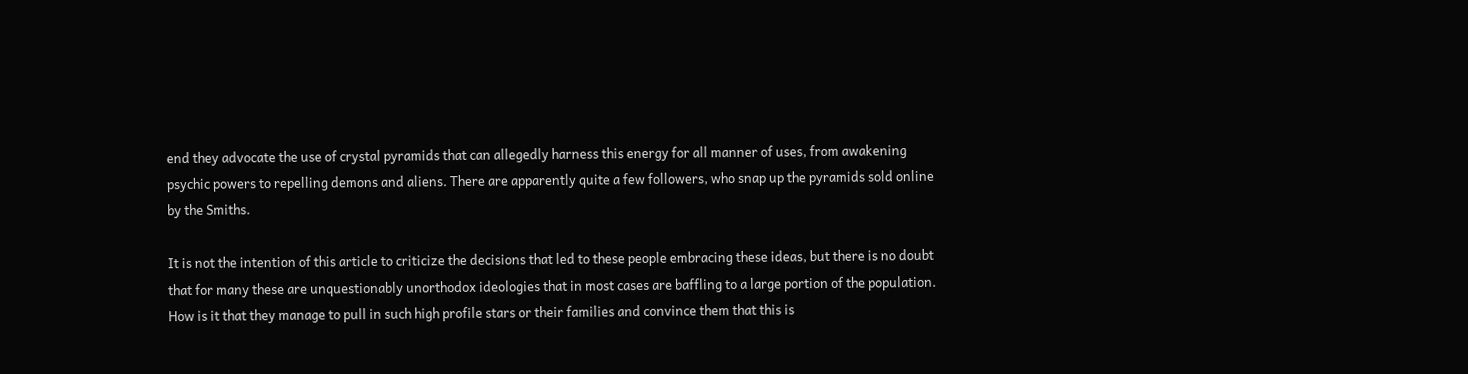end they advocate the use of crystal pyramids that can allegedly harness this energy for all manner of uses, from awakening psychic powers to repelling demons and aliens. There are apparently quite a few followers, who snap up the pyramids sold online by the Smiths.

It is not the intention of this article to criticize the decisions that led to these people embracing these ideas, but there is no doubt that for many these are unquestionably unorthodox ideologies that in most cases are baffling to a large portion of the population. How is it that they manage to pull in such high profile stars or their families and convince them that this is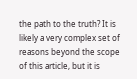the path to the truth? It is likely a very complex set of reasons beyond the scope of this article, but it is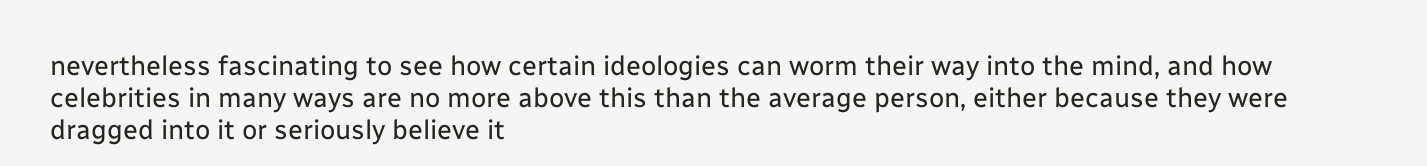nevertheless fascinating to see how certain ideologies can worm their way into the mind, and how celebrities in many ways are no more above this than the average person, either because they were dragged into it or seriously believe it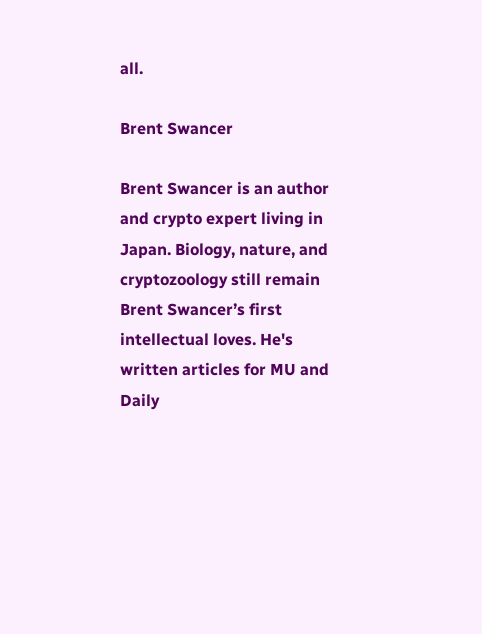all.

Brent Swancer

Brent Swancer is an author and crypto expert living in Japan. Biology, nature, and cryptozoology still remain Brent Swancer’s first intellectual loves. He's written articles for MU and Daily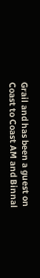Grail and has been a guest on Coast to Coast AM and Binnal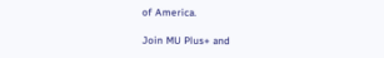of America.

Join MU Plus+ and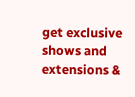get exclusive shows and extensions &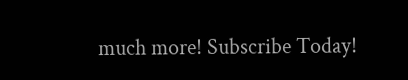much more! Subscribe Today!